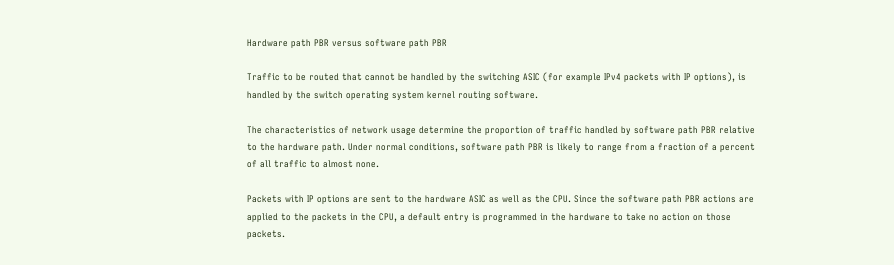Hardware path PBR versus software path PBR

Traffic to be routed that cannot be handled by the switching ASIC (for example IPv4 packets with IP options), is handled by the switch operating system kernel routing software.

The characteristics of network usage determine the proportion of traffic handled by software path PBR relative to the hardware path. Under normal conditions, software path PBR is likely to range from a fraction of a percent of all traffic to almost none.

Packets with IP options are sent to the hardware ASIC as well as the CPU. Since the software path PBR actions are applied to the packets in the CPU, a default entry is programmed in the hardware to take no action on those packets.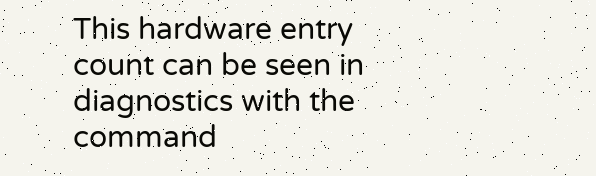This hardware entry count can be seen in diagnostics with the command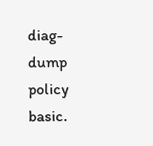diag-dump policy basic.